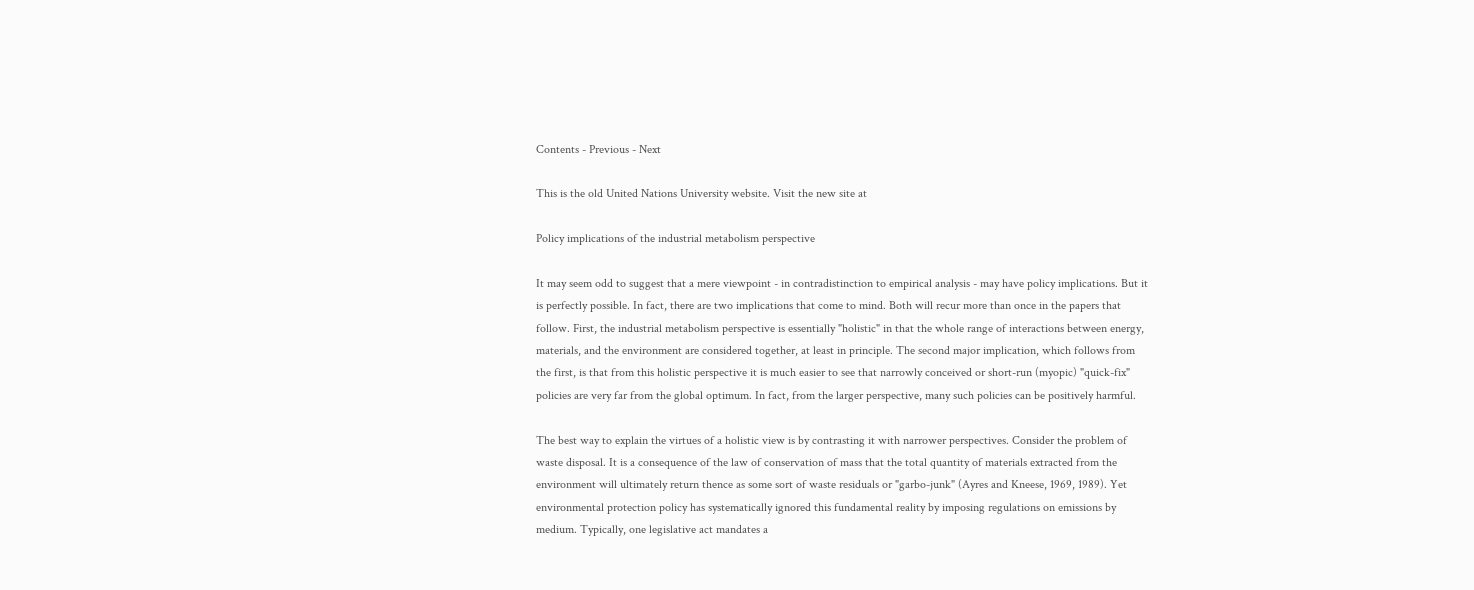Contents - Previous - Next

This is the old United Nations University website. Visit the new site at

Policy implications of the industrial metabolism perspective

It may seem odd to suggest that a mere viewpoint - in contradistinction to empirical analysis - may have policy implications. But it is perfectly possible. In fact, there are two implications that come to mind. Both will recur more than once in the papers that follow. First, the industrial metabolism perspective is essentially "holistic" in that the whole range of interactions between energy, materials, and the environment are considered together, at least in principle. The second major implication, which follows from the first, is that from this holistic perspective it is much easier to see that narrowly conceived or short-run (myopic) "quick-fix" policies are very far from the global optimum. In fact, from the larger perspective, many such policies can be positively harmful.

The best way to explain the virtues of a holistic view is by contrasting it with narrower perspectives. Consider the problem of waste disposal. It is a consequence of the law of conservation of mass that the total quantity of materials extracted from the environment will ultimately return thence as some sort of waste residuals or "garbo-junk" (Ayres and Kneese, 1969, 1989). Yet environmental protection policy has systematically ignored this fundamental reality by imposing regulations on emissions by medium. Typically, one legislative act mandates a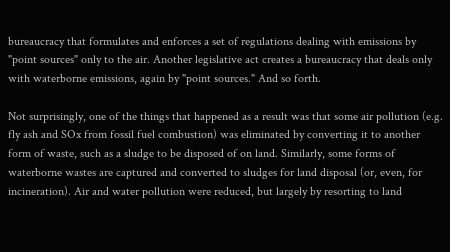bureaucracy that formulates and enforces a set of regulations dealing with emissions by "point sources" only to the air. Another legislative act creates a bureaucracy that deals only with waterborne emissions, again by "point sources." And so forth.

Not surprisingly, one of the things that happened as a result was that some air pollution (e.g. fly ash and SOx from fossil fuel combustion) was eliminated by converting it to another form of waste, such as a sludge to be disposed of on land. Similarly, some forms of waterborne wastes are captured and converted to sludges for land disposal (or, even, for incineration). Air and water pollution were reduced, but largely by resorting to land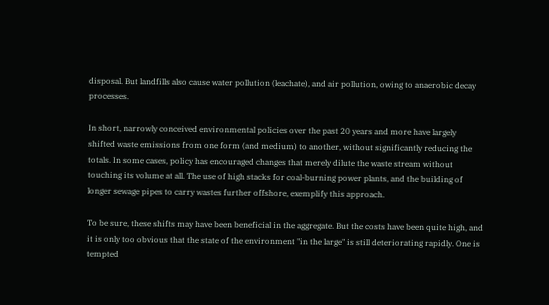disposal. But landfills also cause water pollution (leachate), and air pollution, owing to anaerobic decay processes.

In short, narrowly conceived environmental policies over the past 20 years and more have largely shifted waste emissions from one form (and medium) to another, without significantly reducing the totals. In some cases, policy has encouraged changes that merely dilute the waste stream without touching its volume at all. The use of high stacks for coal-burning power plants, and the building of longer sewage pipes to carry wastes further offshore, exemplify this approach.

To be sure, these shifts may have been beneficial in the aggregate. But the costs have been quite high, and it is only too obvious that the state of the environment "in the large" is still deteriorating rapidly. One is tempted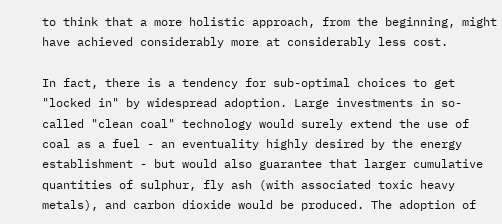to think that a more holistic approach, from the beginning, might have achieved considerably more at considerably less cost.

In fact, there is a tendency for sub-optimal choices to get "locked in" by widespread adoption. Large investments in so-called "clean coal" technology would surely extend the use of coal as a fuel - an eventuality highly desired by the energy establishment - but would also guarantee that larger cumulative quantities of sulphur, fly ash (with associated toxic heavy metals), and carbon dioxide would be produced. The adoption of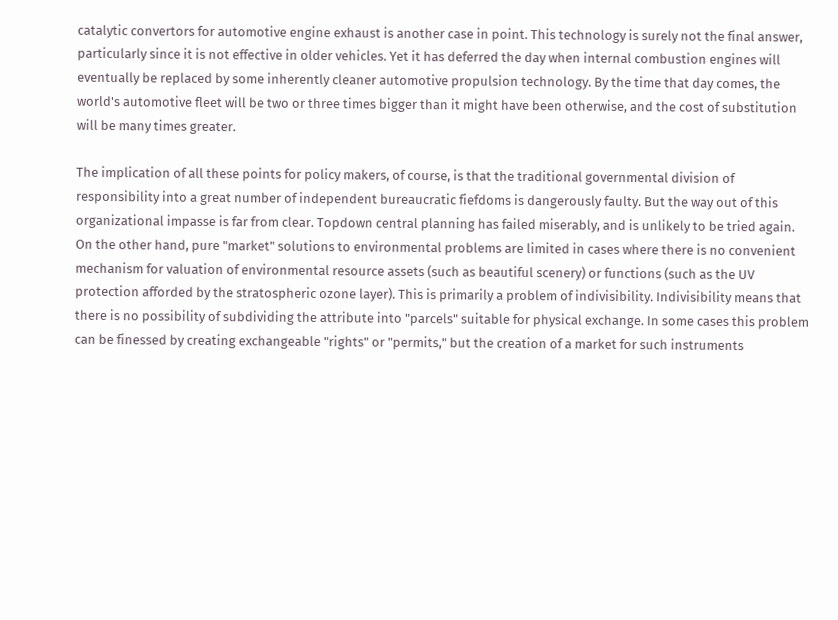catalytic convertors for automotive engine exhaust is another case in point. This technology is surely not the final answer, particularly since it is not effective in older vehicles. Yet it has deferred the day when internal combustion engines will eventually be replaced by some inherently cleaner automotive propulsion technology. By the time that day comes, the world's automotive fleet will be two or three times bigger than it might have been otherwise, and the cost of substitution will be many times greater.

The implication of all these points for policy makers, of course, is that the traditional governmental division of responsibility into a great number of independent bureaucratic fiefdoms is dangerously faulty. But the way out of this organizational impasse is far from clear. Topdown central planning has failed miserably, and is unlikely to be tried again. On the other hand, pure "market" solutions to environmental problems are limited in cases where there is no convenient mechanism for valuation of environmental resource assets (such as beautiful scenery) or functions (such as the UV protection afforded by the stratospheric ozone layer). This is primarily a problem of indivisibility. Indivisibility means that there is no possibility of subdividing the attribute into "parcels" suitable for physical exchange. In some cases this problem can be finessed by creating exchangeable "rights" or "permits," but the creation of a market for such instruments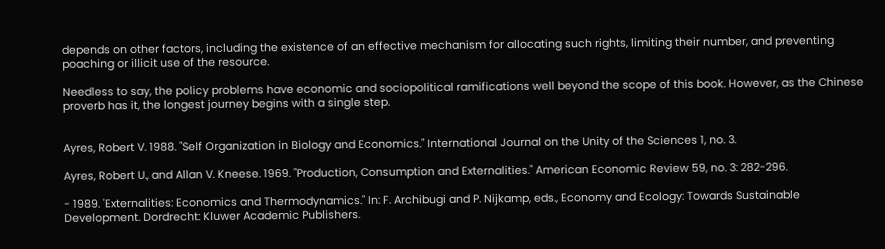depends on other factors, including the existence of an effective mechanism for allocating such rights, limiting their number, and preventing poaching or illicit use of the resource.

Needless to say, the policy problems have economic and sociopolitical ramifications well beyond the scope of this book. However, as the Chinese proverb has it, the longest journey begins with a single step.


Ayres, Robert V. 1988. "Self Organization in Biology and Economics." International Journal on the Unity of the Sciences 1, no. 3.

Ayres, Robert U., and Allan V. Kneese. 1969. "Production, Consumption and Externalities." American Economic Review 59, no. 3: 282-296.

- 1989. 'Externalities: Economics and Thermodynamics." In: F. Archibugi and P. Nijkamp, eds., Economy and Ecology: Towards Sustainable Development. Dordrecht: Kluwer Academic Publishers.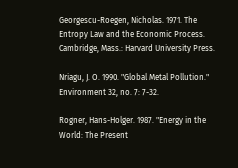Georgescu-Roegen, Nicholas. 1971. The Entropy Law and the Economic Process. Cambridge, Mass.: Harvard University Press.

Nriagu, J. O. 1990. "Global Metal Pollution." Environment 32, no. 7: 7-32.

Rogner, Hans-Holger. 1987. "Energy in the World: The Present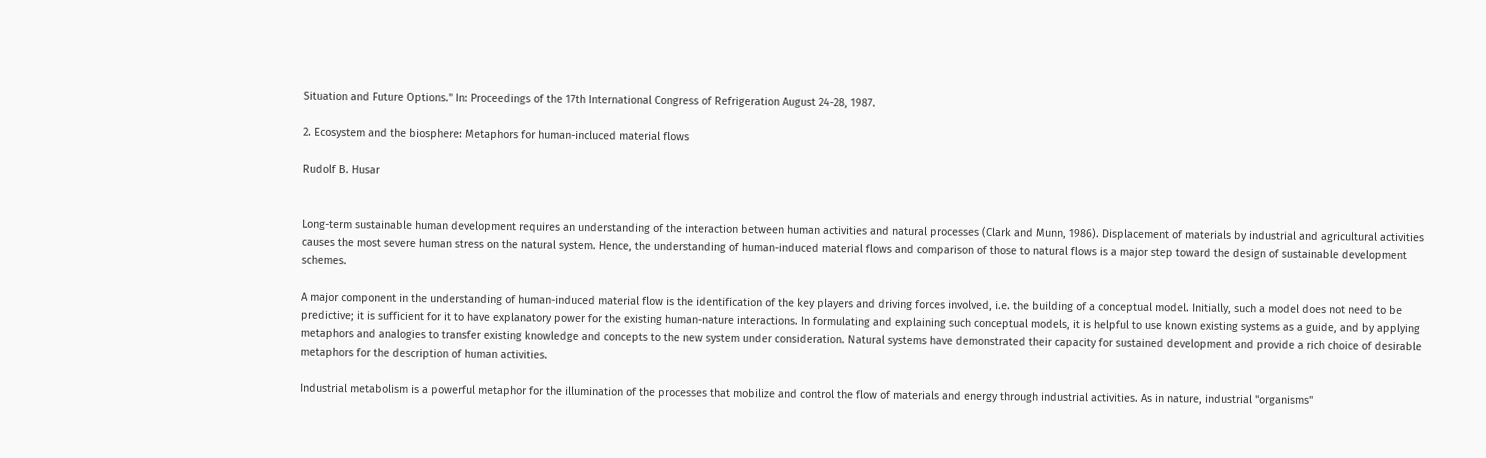Situation and Future Options." In: Proceedings of the 17th International Congress of Refrigeration August 24-28, 1987.

2. Ecosystem and the biosphere: Metaphors for human-incluced material flows

Rudolf B. Husar


Long-term sustainable human development requires an understanding of the interaction between human activities and natural processes (Clark and Munn, 1986). Displacement of materials by industrial and agricultural activities causes the most severe human stress on the natural system. Hence, the understanding of human-induced material flows and comparison of those to natural flows is a major step toward the design of sustainable development schemes.

A major component in the understanding of human-induced material flow is the identification of the key players and driving forces involved, i.e. the building of a conceptual model. Initially, such a model does not need to be predictive; it is sufficient for it to have explanatory power for the existing human-nature interactions. In formulating and explaining such conceptual models, it is helpful to use known existing systems as a guide, and by applying metaphors and analogies to transfer existing knowledge and concepts to the new system under consideration. Natural systems have demonstrated their capacity for sustained development and provide a rich choice of desirable metaphors for the description of human activities.

Industrial metabolism is a powerful metaphor for the illumination of the processes that mobilize and control the flow of materials and energy through industrial activities. As in nature, industrial "organisms"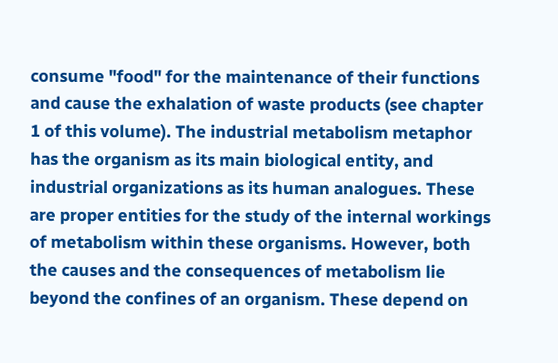consume "food" for the maintenance of their functions and cause the exhalation of waste products (see chapter 1 of this volume). The industrial metabolism metaphor has the organism as its main biological entity, and industrial organizations as its human analogues. These are proper entities for the study of the internal workings of metabolism within these organisms. However, both the causes and the consequences of metabolism lie beyond the confines of an organism. These depend on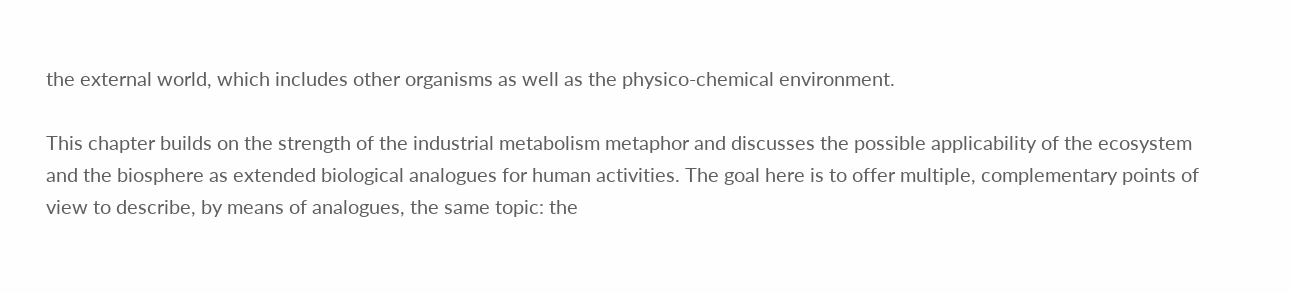the external world, which includes other organisms as well as the physico-chemical environment.

This chapter builds on the strength of the industrial metabolism metaphor and discusses the possible applicability of the ecosystem and the biosphere as extended biological analogues for human activities. The goal here is to offer multiple, complementary points of view to describe, by means of analogues, the same topic: the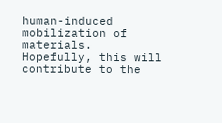human-induced mobilization of materials. Hopefully, this will contribute to the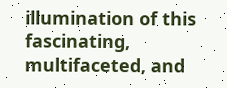illumination of this fascinating, multifaceted, and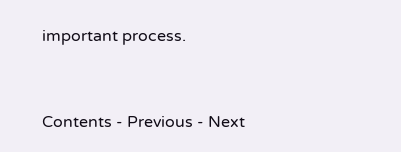important process.


Contents - Previous - Next